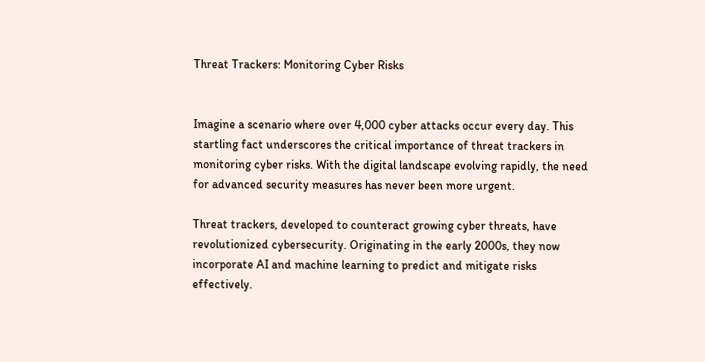Threat Trackers: Monitoring Cyber Risks


Imagine a scenario where over 4,000 cyber attacks occur every day. This startling fact underscores the critical importance of threat trackers in monitoring cyber risks. With the digital landscape evolving rapidly, the need for advanced security measures has never been more urgent.

Threat trackers, developed to counteract growing cyber threats, have revolutionized cybersecurity. Originating in the early 2000s, they now incorporate AI and machine learning to predict and mitigate risks effectively.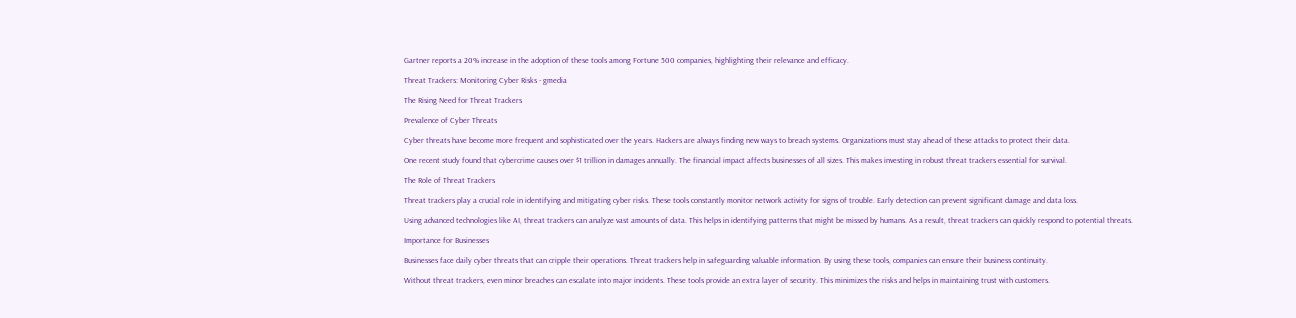Gartner reports a 20% increase in the adoption of these tools among Fortune 500 companies, highlighting their relevance and efficacy.

Threat Trackers: Monitoring Cyber Risks - gmedia

The Rising Need for Threat Trackers

Prevalence of Cyber Threats

Cyber threats have become more frequent and sophisticated over the years. Hackers are always finding new ways to breach systems. Organizations must stay ahead of these attacks to protect their data.

One recent study found that cybercrime causes over $1 trillion in damages annually. The financial impact affects businesses of all sizes. This makes investing in robust threat trackers essential for survival.

The Role of Threat Trackers

Threat trackers play a crucial role in identifying and mitigating cyber risks. These tools constantly monitor network activity for signs of trouble. Early detection can prevent significant damage and data loss.

Using advanced technologies like AI, threat trackers can analyze vast amounts of data. This helps in identifying patterns that might be missed by humans. As a result, threat trackers can quickly respond to potential threats.

Importance for Businesses

Businesses face daily cyber threats that can cripple their operations. Threat trackers help in safeguarding valuable information. By using these tools, companies can ensure their business continuity.

Without threat trackers, even minor breaches can escalate into major incidents. These tools provide an extra layer of security. This minimizes the risks and helps in maintaining trust with customers.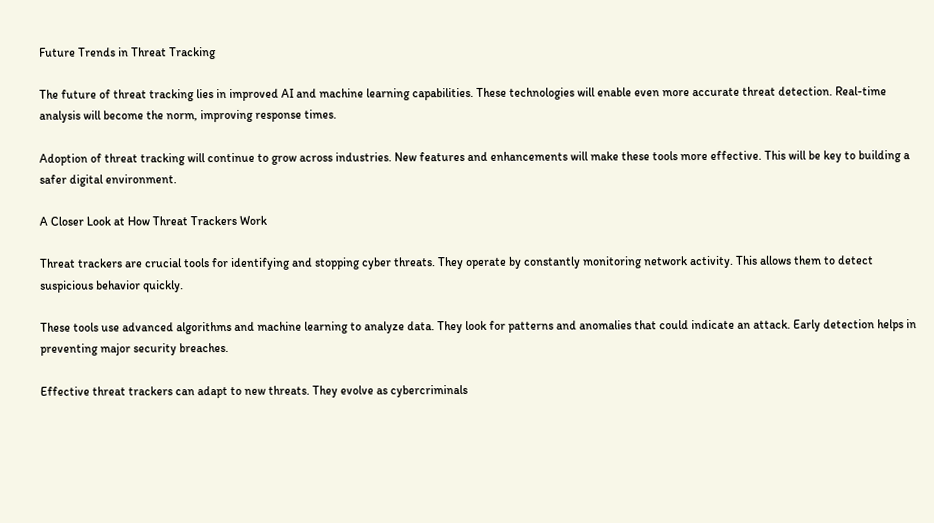Future Trends in Threat Tracking

The future of threat tracking lies in improved AI and machine learning capabilities. These technologies will enable even more accurate threat detection. Real-time analysis will become the norm, improving response times.

Adoption of threat tracking will continue to grow across industries. New features and enhancements will make these tools more effective. This will be key to building a safer digital environment.

A Closer Look at How Threat Trackers Work

Threat trackers are crucial tools for identifying and stopping cyber threats. They operate by constantly monitoring network activity. This allows them to detect suspicious behavior quickly.

These tools use advanced algorithms and machine learning to analyze data. They look for patterns and anomalies that could indicate an attack. Early detection helps in preventing major security breaches.

Effective threat trackers can adapt to new threats. They evolve as cybercriminals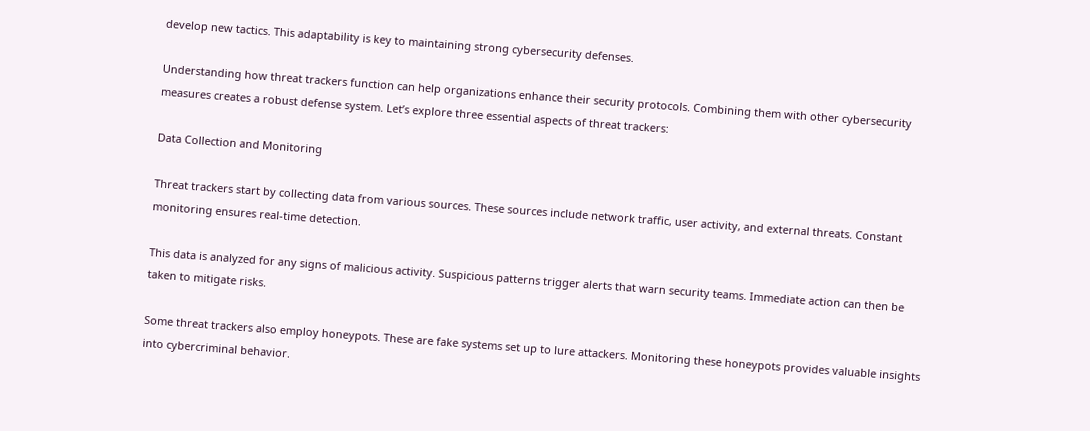develop new tactics. This adaptability is key to maintaining strong cybersecurity defenses.

Understanding how threat trackers function can help organizations enhance their security protocols. Combining them with other cybersecurity measures creates a robust defense system. Let’s explore three essential aspects of threat trackers:

Data Collection and Monitoring

Threat trackers start by collecting data from various sources. These sources include network traffic, user activity, and external threats. Constant monitoring ensures real-time detection.

This data is analyzed for any signs of malicious activity. Suspicious patterns trigger alerts that warn security teams. Immediate action can then be taken to mitigate risks.

Some threat trackers also employ honeypots. These are fake systems set up to lure attackers. Monitoring these honeypots provides valuable insights into cybercriminal behavior.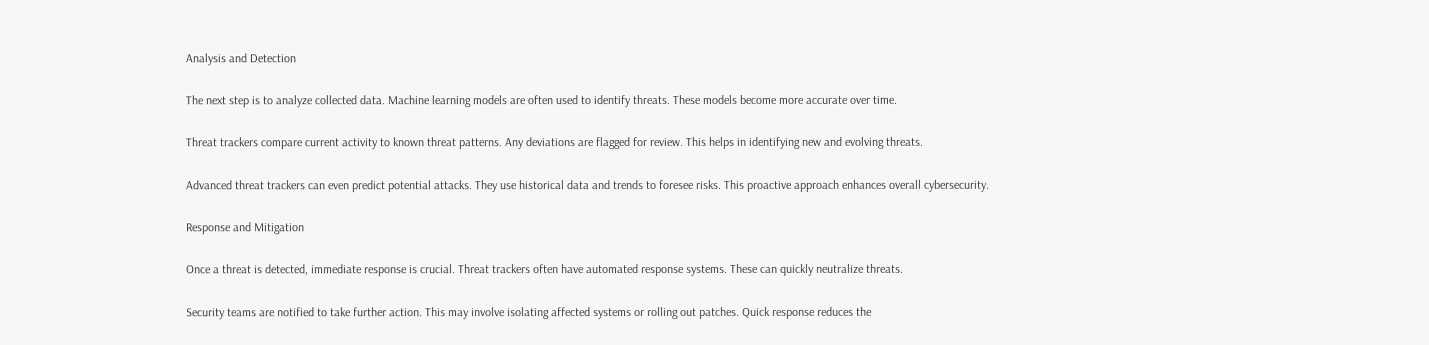Analysis and Detection

The next step is to analyze collected data. Machine learning models are often used to identify threats. These models become more accurate over time.

Threat trackers compare current activity to known threat patterns. Any deviations are flagged for review. This helps in identifying new and evolving threats.

Advanced threat trackers can even predict potential attacks. They use historical data and trends to foresee risks. This proactive approach enhances overall cybersecurity.

Response and Mitigation

Once a threat is detected, immediate response is crucial. Threat trackers often have automated response systems. These can quickly neutralize threats.

Security teams are notified to take further action. This may involve isolating affected systems or rolling out patches. Quick response reduces the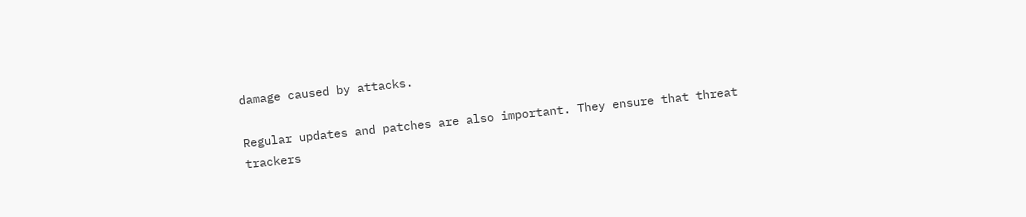damage caused by attacks.

Regular updates and patches are also important. They ensure that threat trackers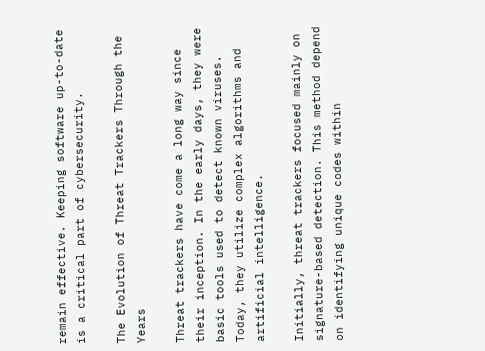remain effective. Keeping software up-to-date is a critical part of cybersecurity.

The Evolution of Threat Trackers Through the Years

Threat trackers have come a long way since their inception. In the early days, they were basic tools used to detect known viruses. Today, they utilize complex algorithms and artificial intelligence.

Initially, threat trackers focused mainly on signature-based detection. This method depend on identifying unique codes within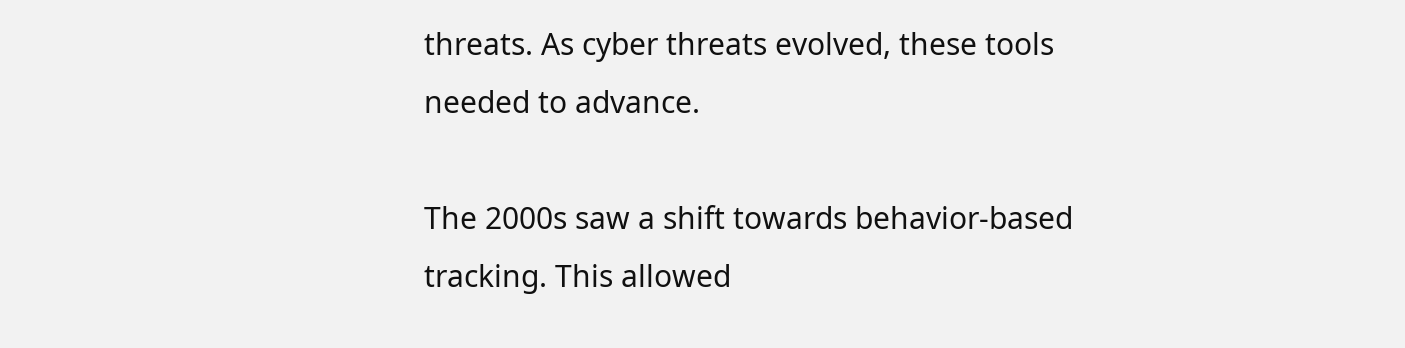threats. As cyber threats evolved, these tools needed to advance.

The 2000s saw a shift towards behavior-based tracking. This allowed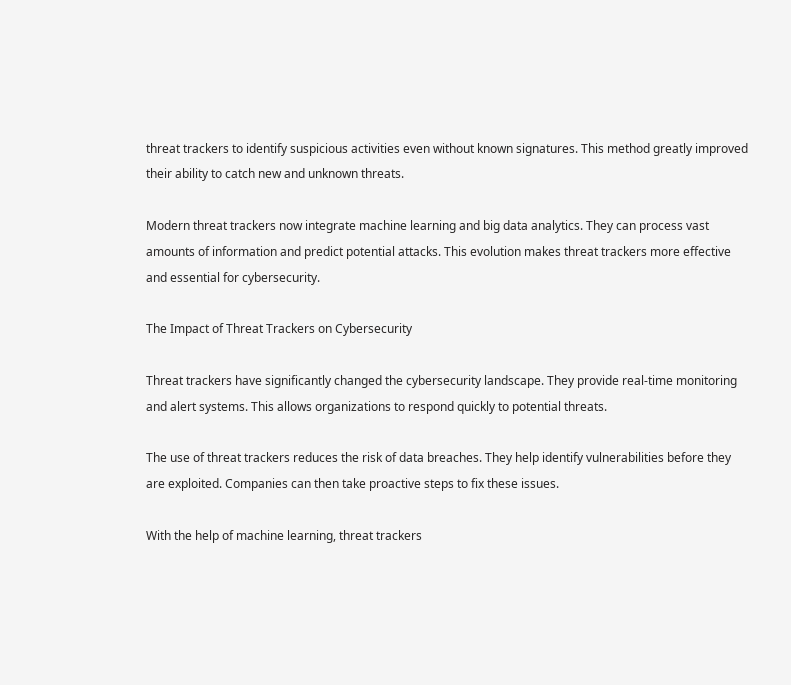threat trackers to identify suspicious activities even without known signatures. This method greatly improved their ability to catch new and unknown threats.

Modern threat trackers now integrate machine learning and big data analytics. They can process vast amounts of information and predict potential attacks. This evolution makes threat trackers more effective and essential for cybersecurity.

The Impact of Threat Trackers on Cybersecurity

Threat trackers have significantly changed the cybersecurity landscape. They provide real-time monitoring and alert systems. This allows organizations to respond quickly to potential threats.

The use of threat trackers reduces the risk of data breaches. They help identify vulnerabilities before they are exploited. Companies can then take proactive steps to fix these issues.

With the help of machine learning, threat trackers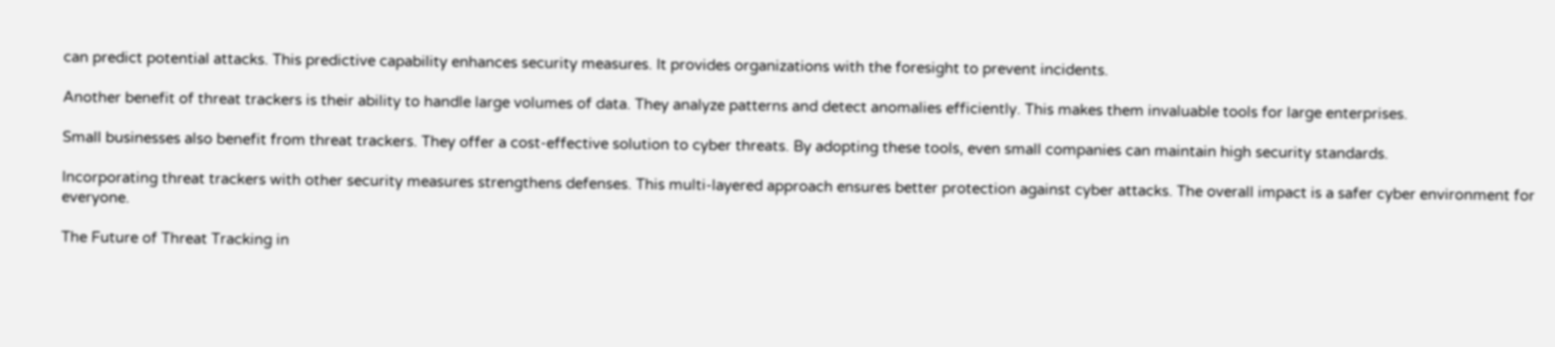can predict potential attacks. This predictive capability enhances security measures. It provides organizations with the foresight to prevent incidents.

Another benefit of threat trackers is their ability to handle large volumes of data. They analyze patterns and detect anomalies efficiently. This makes them invaluable tools for large enterprises.

Small businesses also benefit from threat trackers. They offer a cost-effective solution to cyber threats. By adopting these tools, even small companies can maintain high security standards.

Incorporating threat trackers with other security measures strengthens defenses. This multi-layered approach ensures better protection against cyber attacks. The overall impact is a safer cyber environment for everyone.

The Future of Threat Tracking in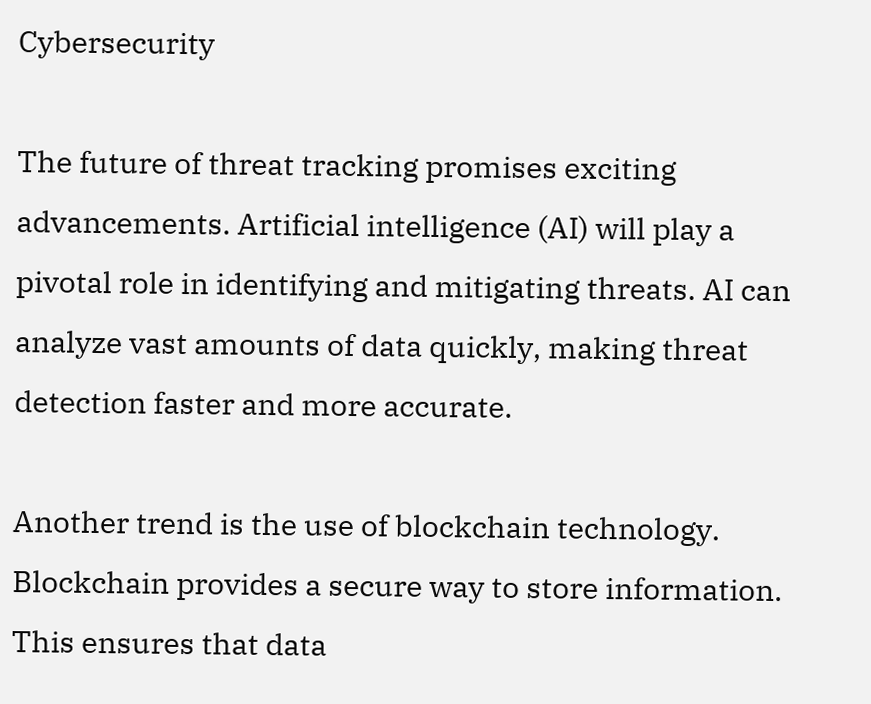Cybersecurity

The future of threat tracking promises exciting advancements. Artificial intelligence (AI) will play a pivotal role in identifying and mitigating threats. AI can analyze vast amounts of data quickly, making threat detection faster and more accurate.

Another trend is the use of blockchain technology. Blockchain provides a secure way to store information. This ensures that data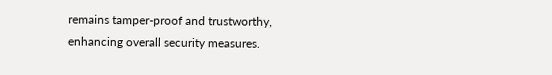remains tamper-proof and trustworthy, enhancing overall security measures.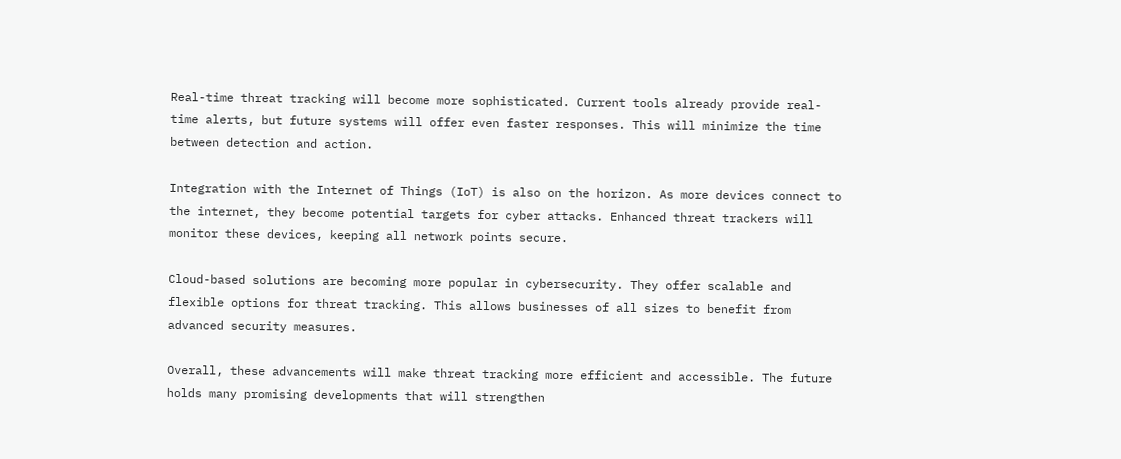Real-time threat tracking will become more sophisticated. Current tools already provide real-time alerts, but future systems will offer even faster responses. This will minimize the time between detection and action.

Integration with the Internet of Things (IoT) is also on the horizon. As more devices connect to the internet, they become potential targets for cyber attacks. Enhanced threat trackers will monitor these devices, keeping all network points secure.

Cloud-based solutions are becoming more popular in cybersecurity. They offer scalable and flexible options for threat tracking. This allows businesses of all sizes to benefit from advanced security measures.

Overall, these advancements will make threat tracking more efficient and accessible. The future holds many promising developments that will strengthen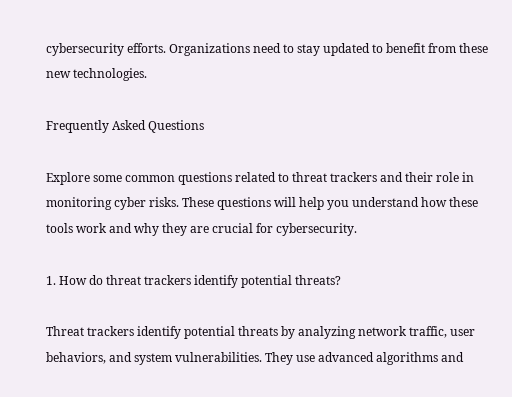cybersecurity efforts. Organizations need to stay updated to benefit from these new technologies.

Frequently Asked Questions

Explore some common questions related to threat trackers and their role in monitoring cyber risks. These questions will help you understand how these tools work and why they are crucial for cybersecurity.

1. How do threat trackers identify potential threats?

Threat trackers identify potential threats by analyzing network traffic, user behaviors, and system vulnerabilities. They use advanced algorithms and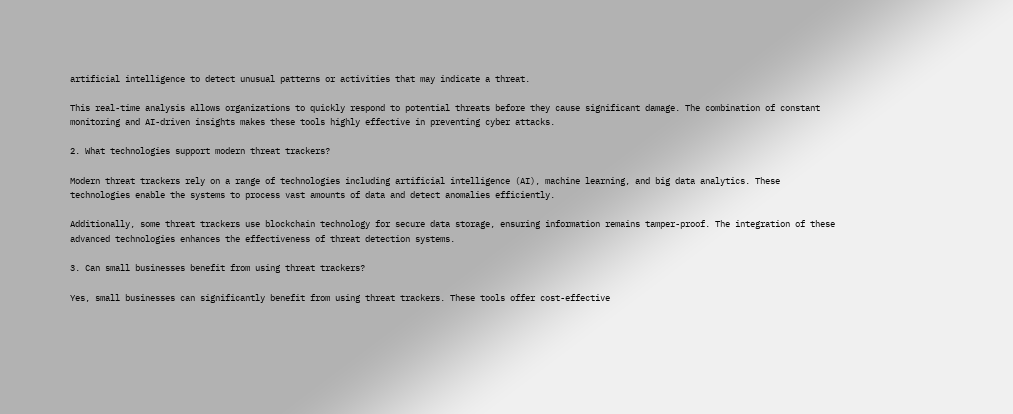artificial intelligence to detect unusual patterns or activities that may indicate a threat.

This real-time analysis allows organizations to quickly respond to potential threats before they cause significant damage. The combination of constant monitoring and AI-driven insights makes these tools highly effective in preventing cyber attacks.

2. What technologies support modern threat trackers?

Modern threat trackers rely on a range of technologies including artificial intelligence (AI), machine learning, and big data analytics. These technologies enable the systems to process vast amounts of data and detect anomalies efficiently.

Additionally, some threat trackers use blockchain technology for secure data storage, ensuring information remains tamper-proof. The integration of these advanced technologies enhances the effectiveness of threat detection systems.

3. Can small businesses benefit from using threat trackers?

Yes, small businesses can significantly benefit from using threat trackers. These tools offer cost-effective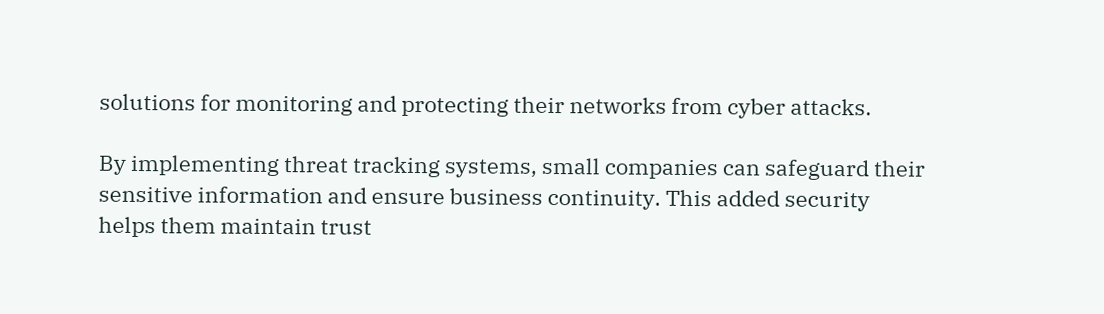solutions for monitoring and protecting their networks from cyber attacks.

By implementing threat tracking systems, small companies can safeguard their sensitive information and ensure business continuity. This added security helps them maintain trust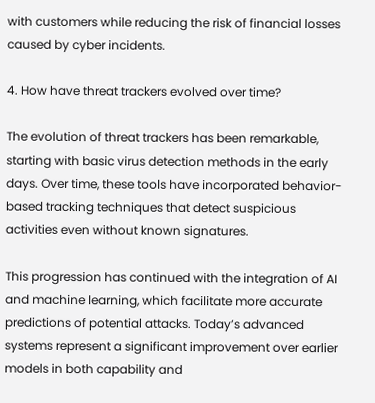with customers while reducing the risk of financial losses caused by cyber incidents.

4. How have threat trackers evolved over time?

The evolution of threat trackers has been remarkable, starting with basic virus detection methods in the early days. Over time, these tools have incorporated behavior-based tracking techniques that detect suspicious activities even without known signatures.

This progression has continued with the integration of AI and machine learning, which facilitate more accurate predictions of potential attacks. Today’s advanced systems represent a significant improvement over earlier models in both capability and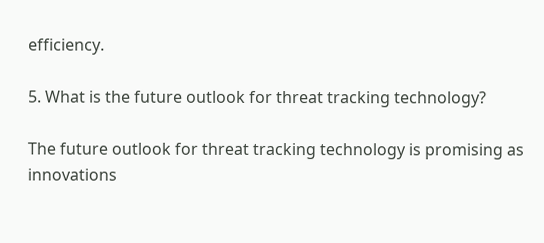efficiency.

5. What is the future outlook for threat tracking technology?

The future outlook for threat tracking technology is promising as innovations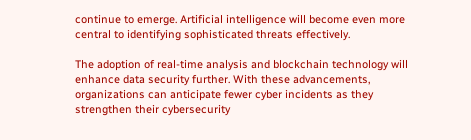continue to emerge. Artificial intelligence will become even more central to identifying sophisticated threats effectively.

The adoption of real-time analysis and blockchain technology will enhance data security further. With these advancements, organizations can anticipate fewer cyber incidents as they strengthen their cybersecurity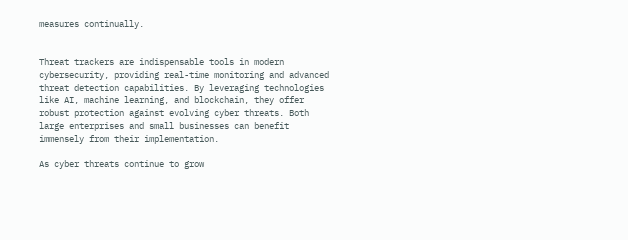measures continually.


Threat trackers are indispensable tools in modern cybersecurity, providing real-time monitoring and advanced threat detection capabilities. By leveraging technologies like AI, machine learning, and blockchain, they offer robust protection against evolving cyber threats. Both large enterprises and small businesses can benefit immensely from their implementation.

As cyber threats continue to grow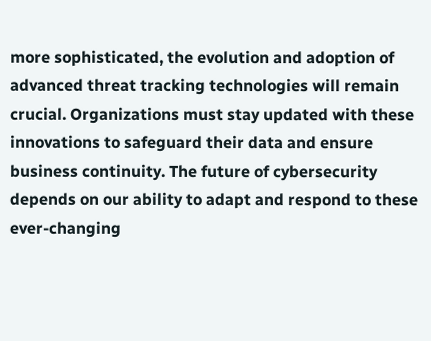more sophisticated, the evolution and adoption of advanced threat tracking technologies will remain crucial. Organizations must stay updated with these innovations to safeguard their data and ensure business continuity. The future of cybersecurity depends on our ability to adapt and respond to these ever-changing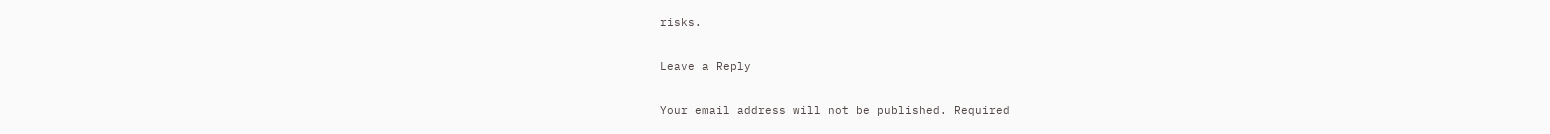risks.

Leave a Reply

Your email address will not be published. Required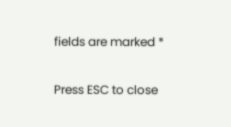fields are marked *

Press ESC to close